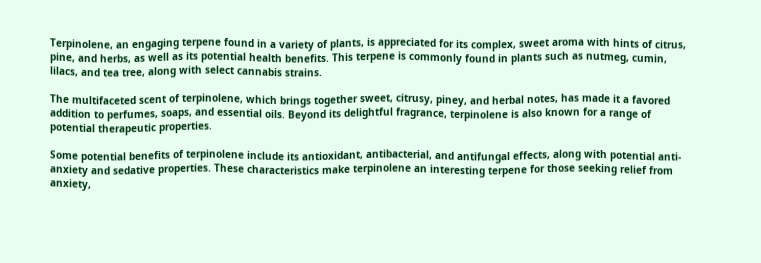Terpinolene, an engaging terpene found in a variety of plants, is appreciated for its complex, sweet aroma with hints of citrus, pine, and herbs, as well as its potential health benefits. This terpene is commonly found in plants such as nutmeg, cumin, lilacs, and tea tree, along with select cannabis strains.

The multifaceted scent of terpinolene, which brings together sweet, citrusy, piney, and herbal notes, has made it a favored addition to perfumes, soaps, and essential oils. Beyond its delightful fragrance, terpinolene is also known for a range of potential therapeutic properties.

Some potential benefits of terpinolene include its antioxidant, antibacterial, and antifungal effects, along with potential anti-anxiety and sedative properties. These characteristics make terpinolene an interesting terpene for those seeking relief from anxiety,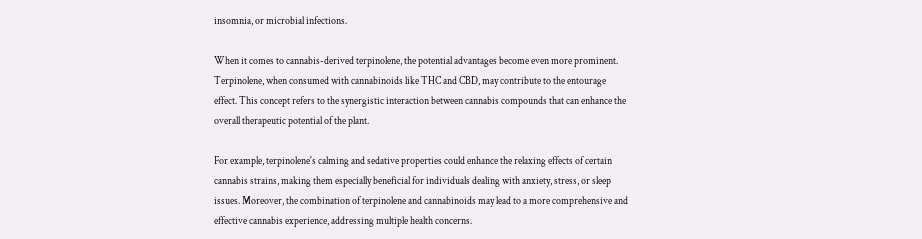insomnia, or microbial infections.

When it comes to cannabis-derived terpinolene, the potential advantages become even more prominent. Terpinolene, when consumed with cannabinoids like THC and CBD, may contribute to the entourage effect. This concept refers to the synergistic interaction between cannabis compounds that can enhance the overall therapeutic potential of the plant.

For example, terpinolene's calming and sedative properties could enhance the relaxing effects of certain cannabis strains, making them especially beneficial for individuals dealing with anxiety, stress, or sleep issues. Moreover, the combination of terpinolene and cannabinoids may lead to a more comprehensive and effective cannabis experience, addressing multiple health concerns.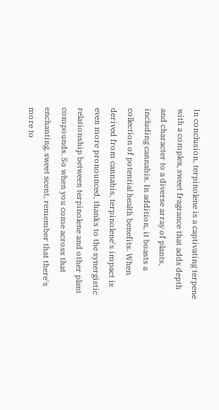In conclusion, terpinolene is a captivating terpene with a complex, sweet fragrance that adds depth and character to a diverse array of plants, including cannabis. In addition, it boasts a collection of potential health benefits. When derived from cannabis, terpinolene's impact is even more pronounced, thanks to the synergistic relationship between terpinolene and other plant compounds. So when you come across that enchanting, sweet scent, remember that there's more to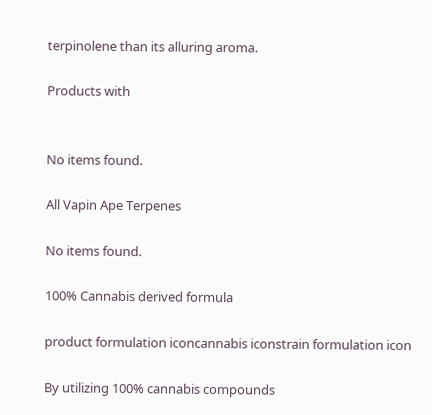terpinolene than its alluring aroma.

Products with


No items found.

All Vapin Ape Terpenes

No items found.

100% Cannabis derived formula

product formulation iconcannabis iconstrain formulation icon

By utilizing 100% cannabis compounds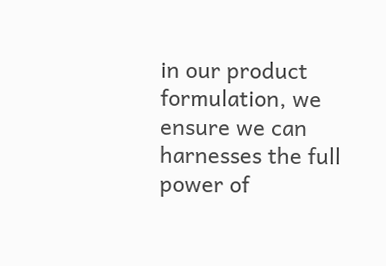in our product formulation, we ensure we can harnesses the full power of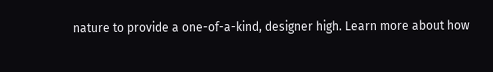nature to provide a one-of-a-kind, designer high. Learn more about how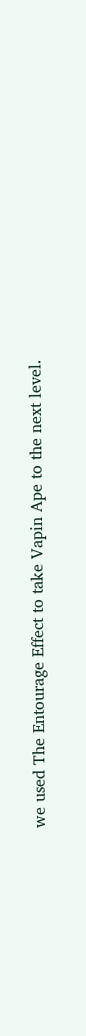we used The Entourage Effect to take Vapin Ape to the next level.